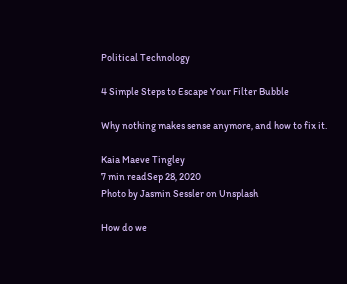Political Technology

4 Simple Steps to Escape Your Filter Bubble

Why nothing makes sense anymore, and how to fix it.

Kaia Maeve Tingley
7 min readSep 28, 2020
Photo by Jasmin Sessler on Unsplash

How do we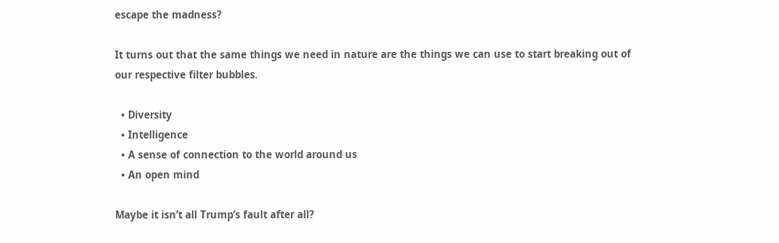escape the madness?

It turns out that the same things we need in nature are the things we can use to start breaking out of our respective filter bubbles.

  • Diversity
  • Intelligence
  • A sense of connection to the world around us
  • An open mind

Maybe it isn’t all Trump’s fault after all?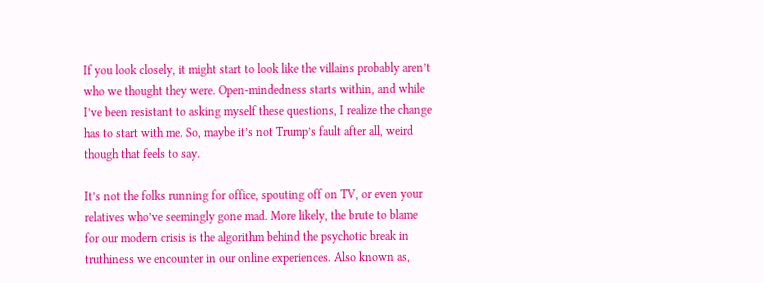If you look closely, it might start to look like the villains probably aren’t who we thought they were. Open-mindedness starts within, and while I’ve been resistant to asking myself these questions, I realize the change has to start with me. So, maybe it’s not Trump’s fault after all, weird though that feels to say.

It’s not the folks running for office, spouting off on TV, or even your relatives who’ve seemingly gone mad. More likely, the brute to blame for our modern crisis is the algorithm behind the psychotic break in truthiness we encounter in our online experiences. Also known as,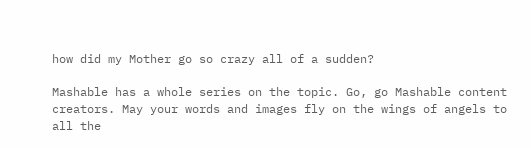how did my Mother go so crazy all of a sudden?

Mashable has a whole series on the topic. Go, go Mashable content creators. May your words and images fly on the wings of angels to all the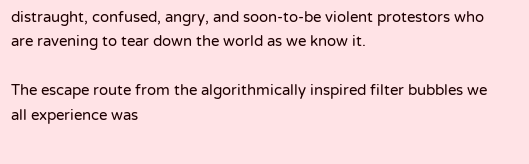distraught, confused, angry, and soon-to-be violent protestors who are ravening to tear down the world as we know it.

The escape route from the algorithmically inspired filter bubbles we all experience was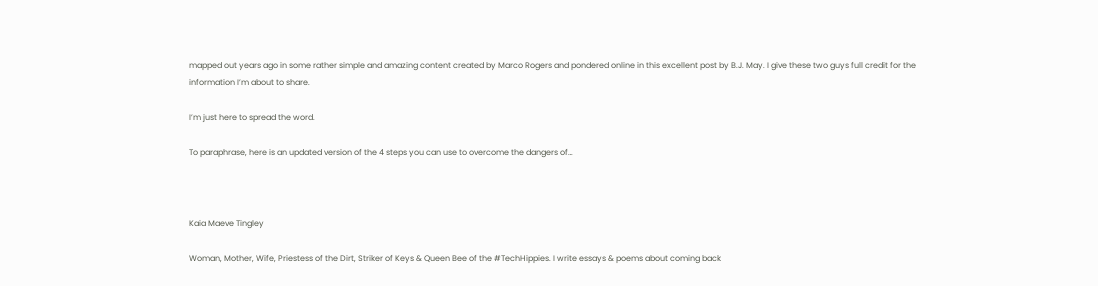mapped out years ago in some rather simple and amazing content created by Marco Rogers and pondered online in this excellent post by B.J. May. I give these two guys full credit for the information I’m about to share.

I’m just here to spread the word.

To paraphrase, here is an updated version of the 4 steps you can use to overcome the dangers of…



Kaia Maeve Tingley

Woman, Mother, Wife, Priestess of the Dirt, Striker of Keys & Queen Bee of the #TechHippies. I write essays & poems about coming back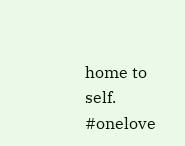home to self. #onelove